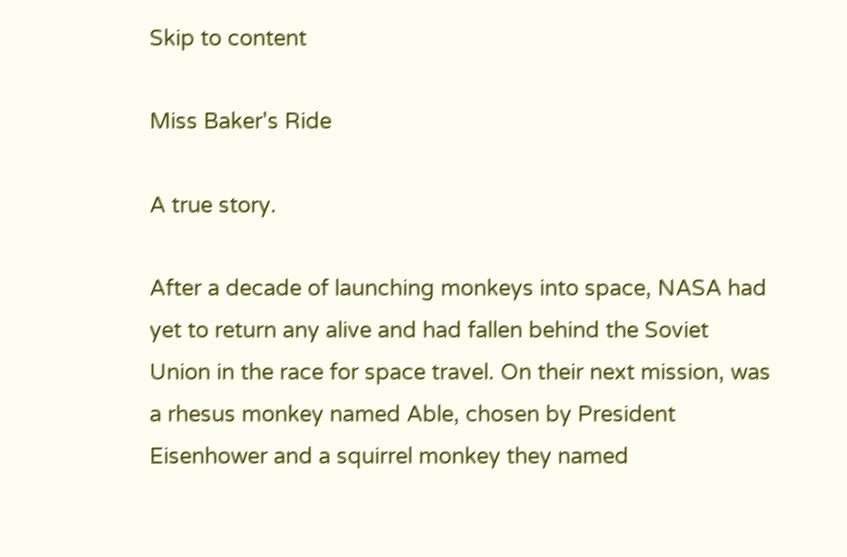Skip to content

Miss Baker's Ride

A true story.

After a decade of launching monkeys into space, NASA had yet to return any alive and had fallen behind the Soviet Union in the race for space travel. On their next mission, was a rhesus monkey named Able, chosen by President Eisenhower and a squirrel monkey they named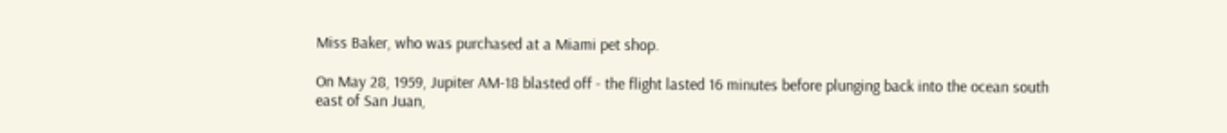Miss Baker, who was purchased at a Miami pet shop.

On May 28, 1959, Jupiter AM-18 blasted off - the flight lasted 16 minutes before plunging back into the ocean south east of San Juan,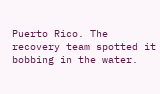Puerto Rico. The recovery team spotted it bobbing in the water.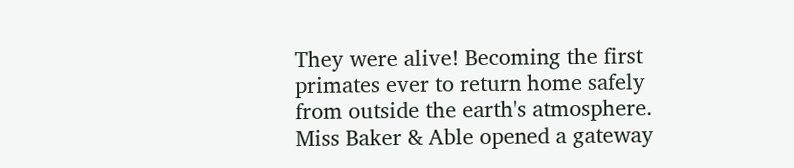They were alive! Becoming the first primates ever to return home safely from outside the earth's atmosphere. Miss Baker & Able opened a gateway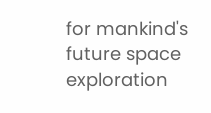for mankind's future space exploration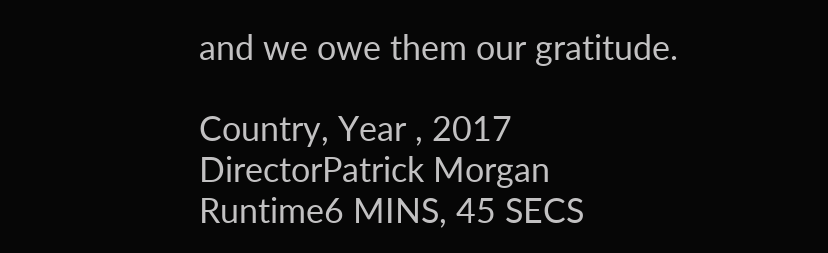and we owe them our gratitude.

Country, Year , 2017
DirectorPatrick Morgan
Runtime6 MINS, 45 SECS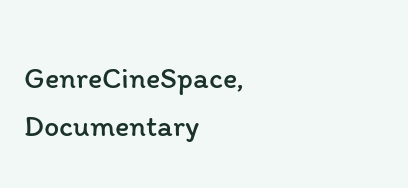GenreCineSpace, Documentary